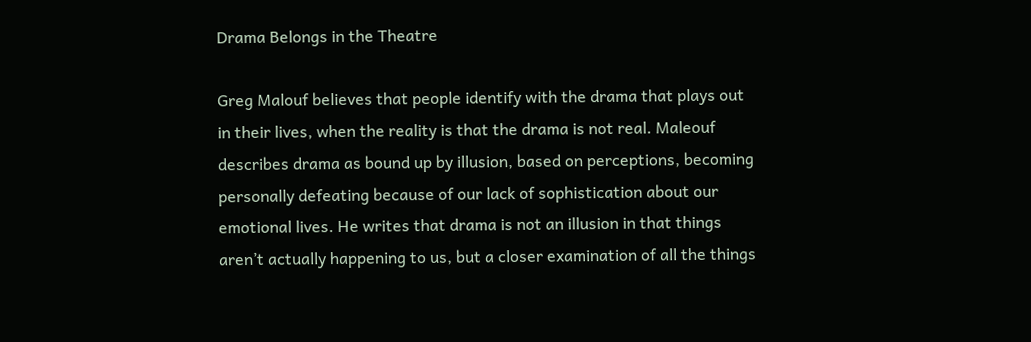Drama Belongs in the Theatre

Greg Malouf believes that people identify with the drama that plays out in their lives, when the reality is that the drama is not real. Maleouf describes drama as bound up by illusion, based on perceptions, becoming personally defeating because of our lack of sophistication about our emotional lives. He writes that drama is not an illusion in that things aren’t actually happening to us, but a closer examination of all the things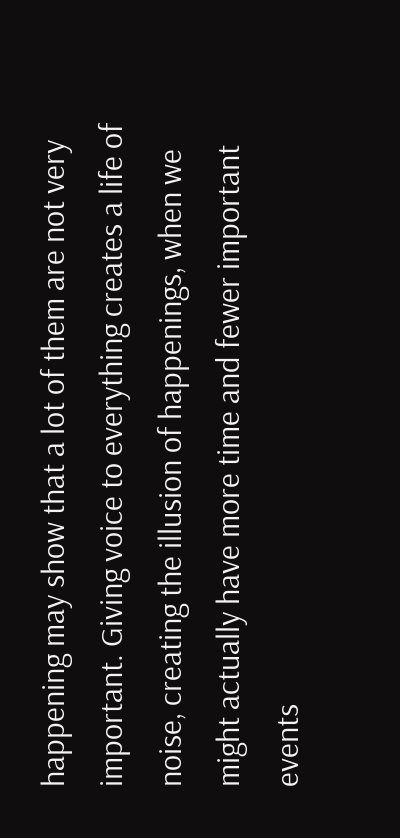happening may show that a lot of them are not very important. Giving voice to everything creates a life of noise, creating the illusion of happenings, when we might actually have more time and fewer important events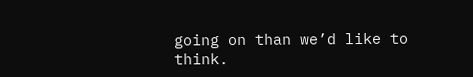going on than we’d like to think.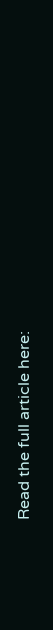Read the full article here: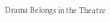Drama Belongs in the Theatre